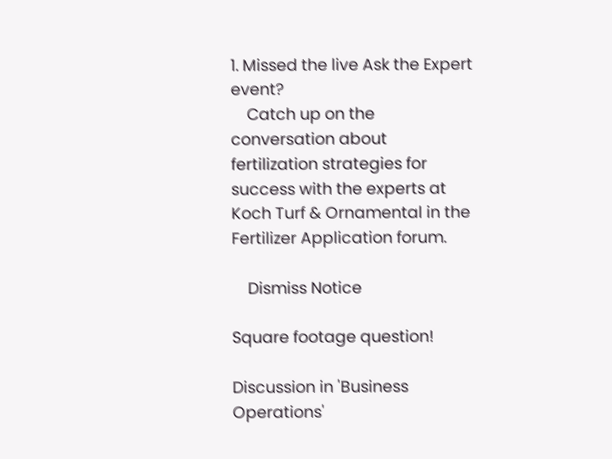1. Missed the live Ask the Expert event?
    Catch up on the conversation about fertilization strategies for success with the experts at Koch Turf & Ornamental in the Fertilizer Application forum.

    Dismiss Notice

Square footage question!

Discussion in 'Business Operations'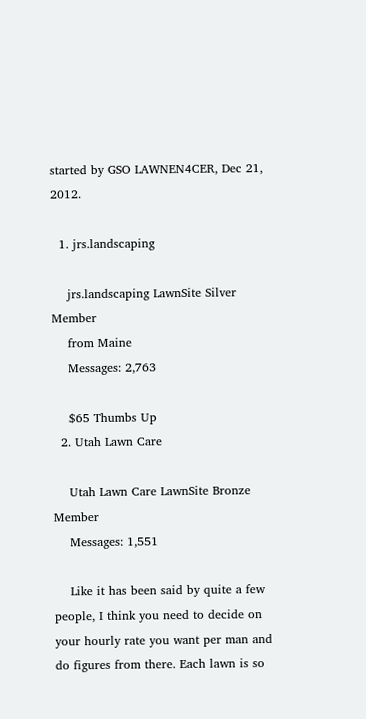started by GSO LAWNEN4CER, Dec 21, 2012.

  1. jrs.landscaping

    jrs.landscaping LawnSite Silver Member
    from Maine
    Messages: 2,763

    $65 Thumbs Up
  2. Utah Lawn Care

    Utah Lawn Care LawnSite Bronze Member
    Messages: 1,551

    Like it has been said by quite a few people, I think you need to decide on your hourly rate you want per man and do figures from there. Each lawn is so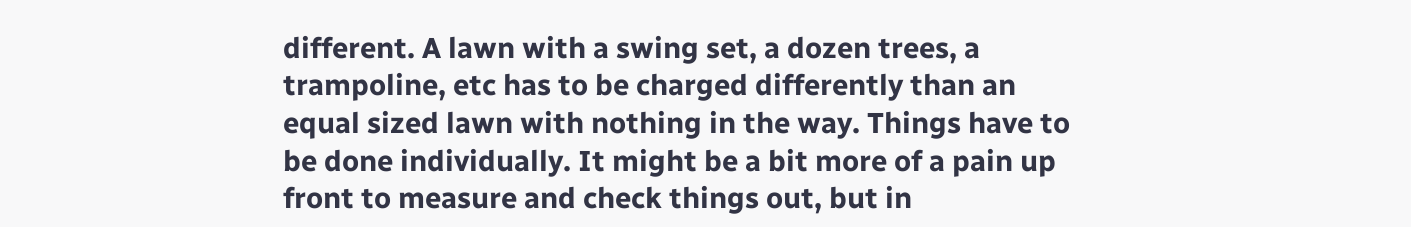different. A lawn with a swing set, a dozen trees, a trampoline, etc has to be charged differently than an equal sized lawn with nothing in the way. Things have to be done individually. It might be a bit more of a pain up front to measure and check things out, but in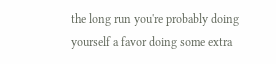the long run you're probably doing yourself a favor doing some extra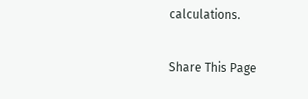calculations.

Share This Page